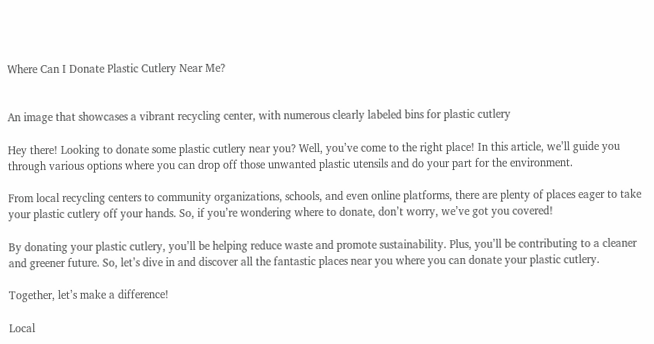Where Can I Donate Plastic Cutlery Near Me?


An image that showcases a vibrant recycling center, with numerous clearly labeled bins for plastic cutlery

Hey there! Looking to donate some plastic cutlery near you? Well, you’ve come to the right place! In this article, we’ll guide you through various options where you can drop off those unwanted plastic utensils and do your part for the environment.

From local recycling centers to community organizations, schools, and even online platforms, there are plenty of places eager to take your plastic cutlery off your hands. So, if you’re wondering where to donate, don’t worry, we’ve got you covered!

By donating your plastic cutlery, you’ll be helping reduce waste and promote sustainability. Plus, you’ll be contributing to a cleaner and greener future. So, let’s dive in and discover all the fantastic places near you where you can donate your plastic cutlery.

Together, let’s make a difference!

Local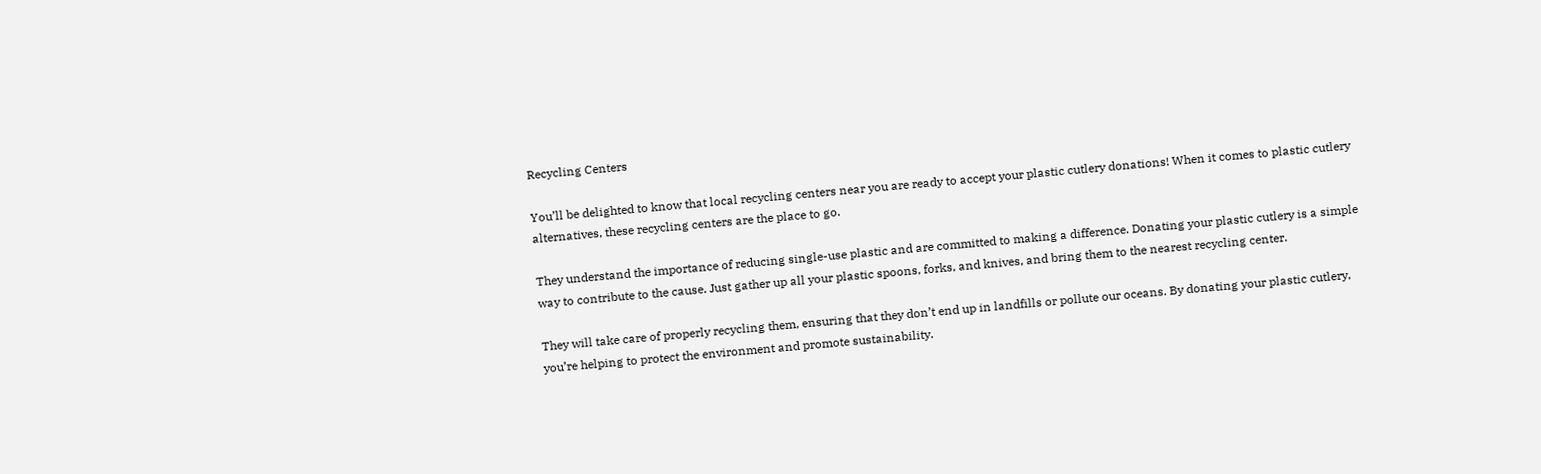Recycling Centers

You’ll be delighted to know that local recycling centers near you are ready to accept your plastic cutlery donations! When it comes to plastic cutlery alternatives, these recycling centers are the place to go.

They understand the importance of reducing single-use plastic and are committed to making a difference. Donating your plastic cutlery is a simple way to contribute to the cause. Just gather up all your plastic spoons, forks, and knives, and bring them to the nearest recycling center.

They will take care of properly recycling them, ensuring that they don’t end up in landfills or pollute our oceans. By donating your plastic cutlery, you’re helping to protect the environment and promote sustainability.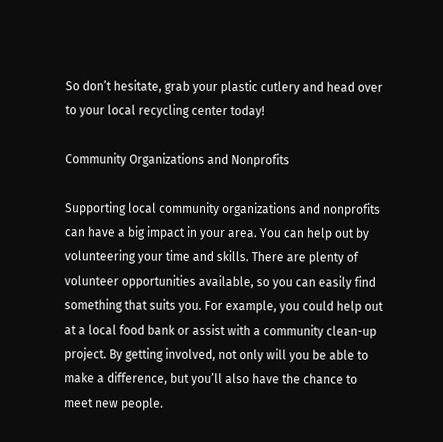So don’t hesitate, grab your plastic cutlery and head over to your local recycling center today!

Community Organizations and Nonprofits

Supporting local community organizations and nonprofits can have a big impact in your area. You can help out by volunteering your time and skills. There are plenty of volunteer opportunities available, so you can easily find something that suits you. For example, you could help out at a local food bank or assist with a community clean-up project. By getting involved, not only will you be able to make a difference, but you’ll also have the chance to meet new people.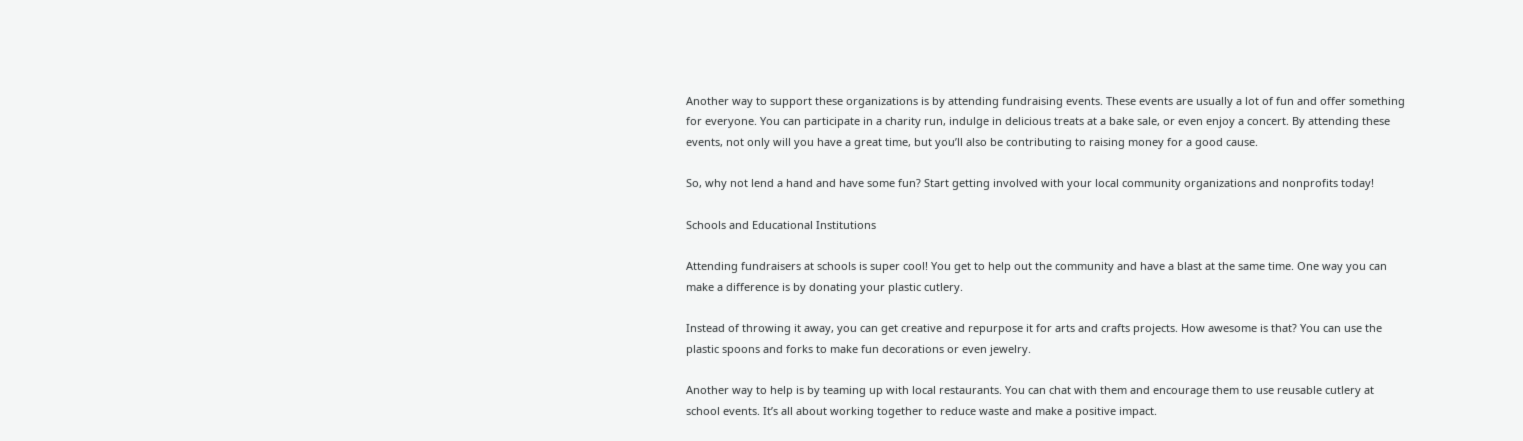Another way to support these organizations is by attending fundraising events. These events are usually a lot of fun and offer something for everyone. You can participate in a charity run, indulge in delicious treats at a bake sale, or even enjoy a concert. By attending these events, not only will you have a great time, but you’ll also be contributing to raising money for a good cause.

So, why not lend a hand and have some fun? Start getting involved with your local community organizations and nonprofits today!

Schools and Educational Institutions

Attending fundraisers at schools is super cool! You get to help out the community and have a blast at the same time. One way you can make a difference is by donating your plastic cutlery.

Instead of throwing it away, you can get creative and repurpose it for arts and crafts projects. How awesome is that? You can use the plastic spoons and forks to make fun decorations or even jewelry.

Another way to help is by teaming up with local restaurants. You can chat with them and encourage them to use reusable cutlery at school events. It’s all about working together to reduce waste and make a positive impact.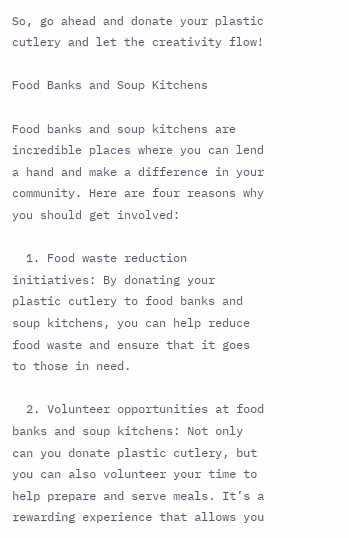So, go ahead and donate your plastic cutlery and let the creativity flow!

Food Banks and Soup Kitchens

Food banks and soup kitchens are incredible places where you can lend a hand and make a difference in your community. Here are four reasons why you should get involved:

  1. Food waste reduction initiatives: By donating your plastic cutlery to food banks and soup kitchens, you can help reduce food waste and ensure that it goes to those in need.

  2. Volunteer opportunities at food banks and soup kitchens: Not only can you donate plastic cutlery, but you can also volunteer your time to help prepare and serve meals. It’s a rewarding experience that allows you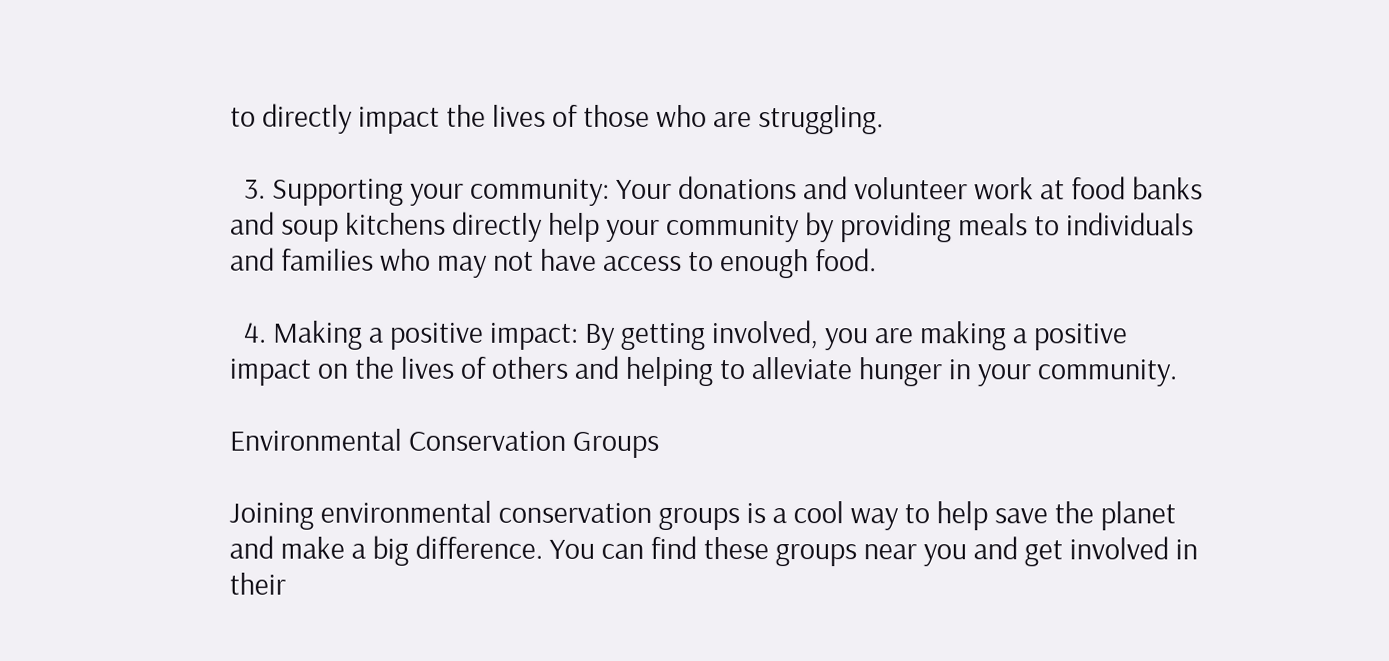to directly impact the lives of those who are struggling.

  3. Supporting your community: Your donations and volunteer work at food banks and soup kitchens directly help your community by providing meals to individuals and families who may not have access to enough food.

  4. Making a positive impact: By getting involved, you are making a positive impact on the lives of others and helping to alleviate hunger in your community.

Environmental Conservation Groups

Joining environmental conservation groups is a cool way to help save the planet and make a big difference. You can find these groups near you and get involved in their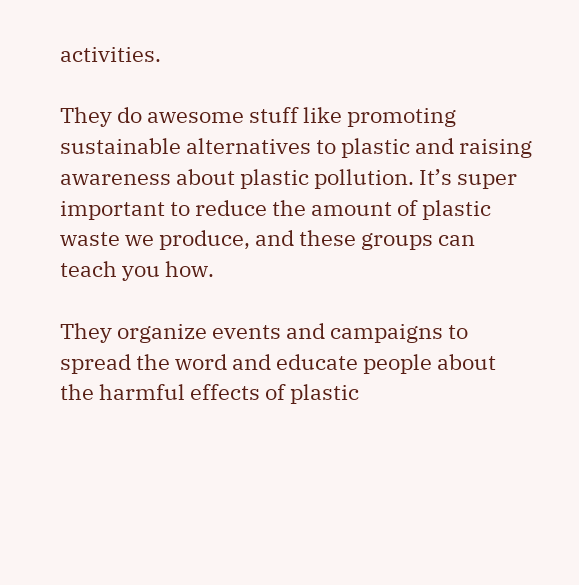activities.

They do awesome stuff like promoting sustainable alternatives to plastic and raising awareness about plastic pollution. It’s super important to reduce the amount of plastic waste we produce, and these groups can teach you how.

They organize events and campaigns to spread the word and educate people about the harmful effects of plastic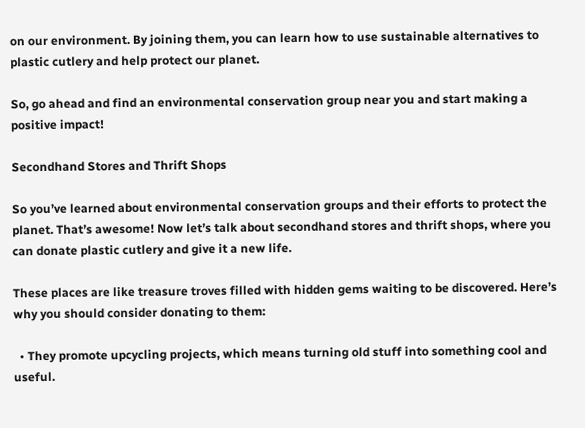on our environment. By joining them, you can learn how to use sustainable alternatives to plastic cutlery and help protect our planet.

So, go ahead and find an environmental conservation group near you and start making a positive impact!

Secondhand Stores and Thrift Shops

So you’ve learned about environmental conservation groups and their efforts to protect the planet. That’s awesome! Now let’s talk about secondhand stores and thrift shops, where you can donate plastic cutlery and give it a new life.

These places are like treasure troves filled with hidden gems waiting to be discovered. Here’s why you should consider donating to them:

  • They promote upcycling projects, which means turning old stuff into something cool and useful.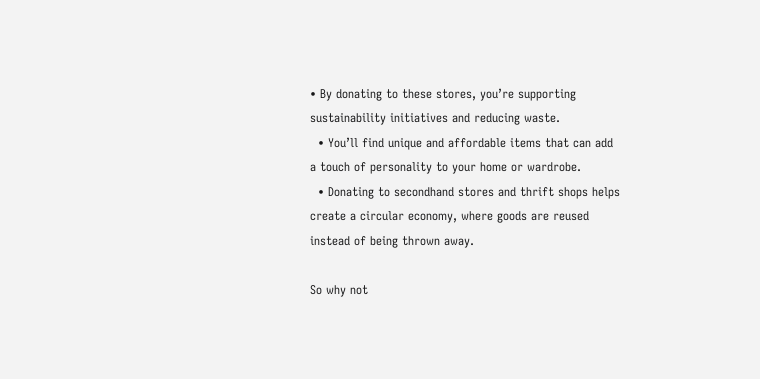• By donating to these stores, you’re supporting sustainability initiatives and reducing waste.
  • You’ll find unique and affordable items that can add a touch of personality to your home or wardrobe.
  • Donating to secondhand stores and thrift shops helps create a circular economy, where goods are reused instead of being thrown away.

So why not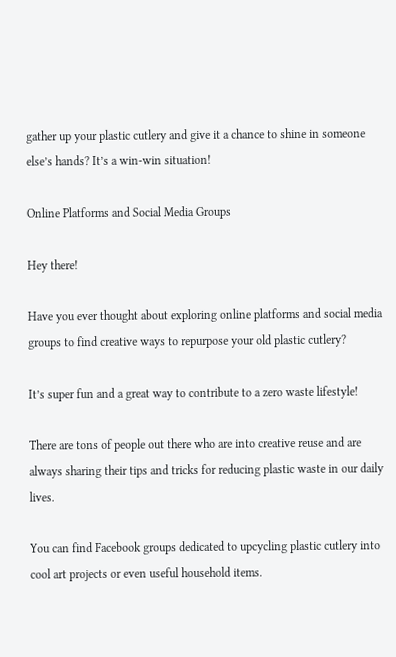gather up your plastic cutlery and give it a chance to shine in someone else’s hands? It’s a win-win situation!

Online Platforms and Social Media Groups

Hey there!

Have you ever thought about exploring online platforms and social media groups to find creative ways to repurpose your old plastic cutlery?

It’s super fun and a great way to contribute to a zero waste lifestyle!

There are tons of people out there who are into creative reuse and are always sharing their tips and tricks for reducing plastic waste in our daily lives.

You can find Facebook groups dedicated to upcycling plastic cutlery into cool art projects or even useful household items.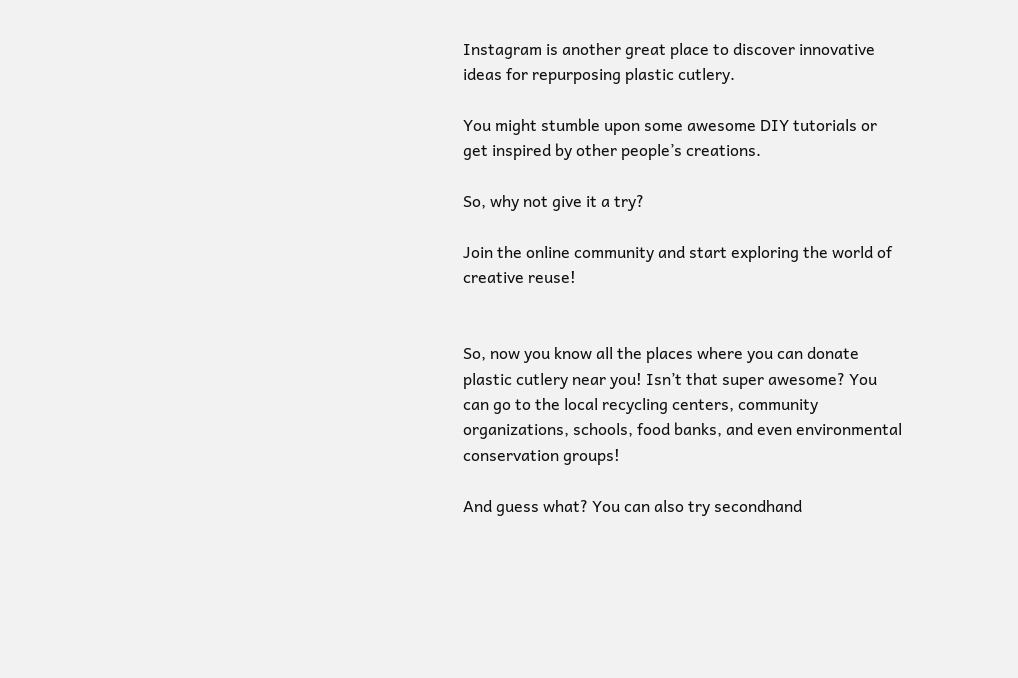Instagram is another great place to discover innovative ideas for repurposing plastic cutlery.

You might stumble upon some awesome DIY tutorials or get inspired by other people’s creations.

So, why not give it a try?

Join the online community and start exploring the world of creative reuse!


So, now you know all the places where you can donate plastic cutlery near you! Isn’t that super awesome? You can go to the local recycling centers, community organizations, schools, food banks, and even environmental conservation groups!

And guess what? You can also try secondhand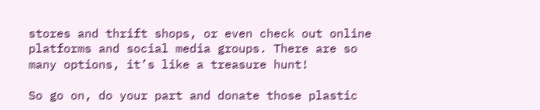stores and thrift shops, or even check out online platforms and social media groups. There are so many options, it’s like a treasure hunt!

So go on, do your part and donate those plastic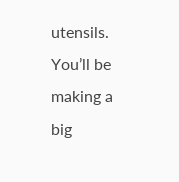utensils. You’ll be making a big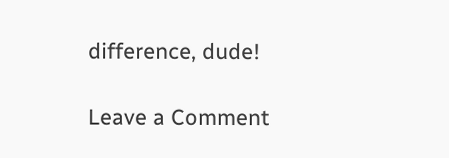difference, dude!

Leave a Comment